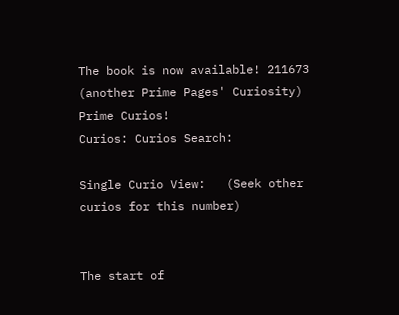The book is now available! 211673
(another Prime Pages' Curiosity)
Prime Curios!
Curios: Curios Search:

Single Curio View:   (Seek other curios for this number)


The start of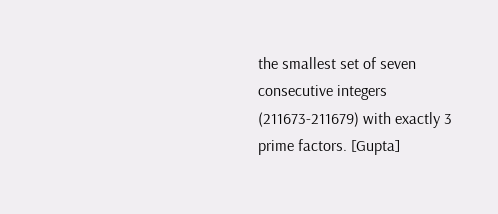the smallest set of seven consecutive integers (211673-211679) with exactly 3 prime factors. [Gupta]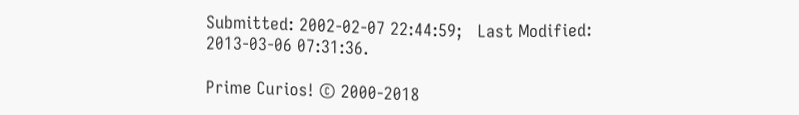Submitted: 2002-02-07 22:44:59;   Last Modified: 2013-03-06 07:31:36.

Prime Curios! © 2000-2018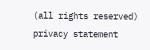(all rights reserved)  privacy statement